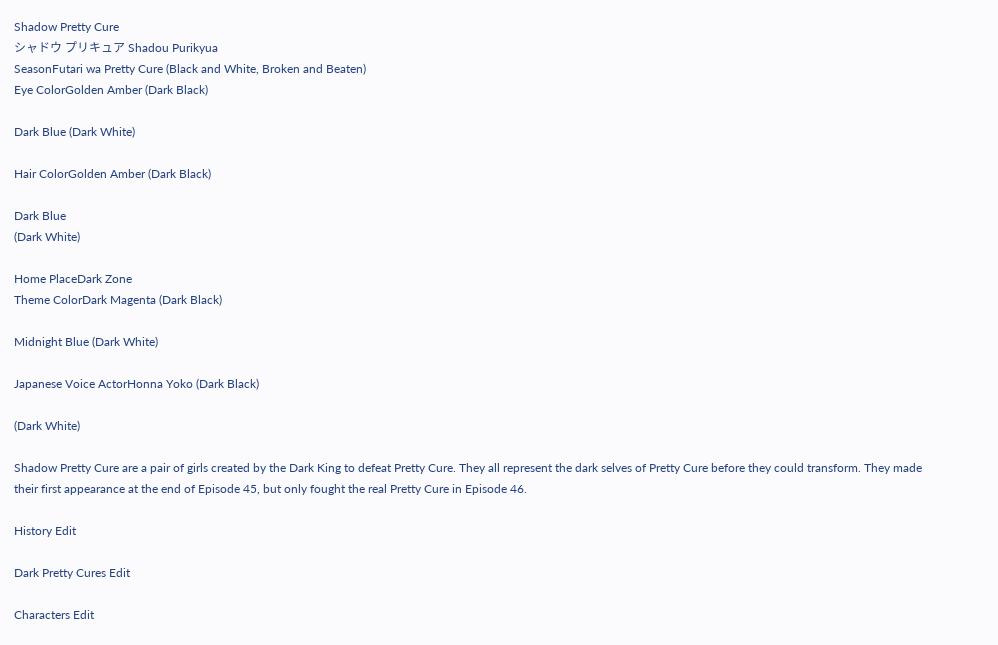Shadow Pretty Cure
シャドウ プリキュア Shadou Purikyua
SeasonFutari wa Pretty Cure (Black and White, Broken and Beaten)
Eye ColorGolden Amber (Dark Black)

Dark Blue (Dark White)

Hair ColorGolden Amber (Dark Black)

Dark Blue
(Dark White)

Home PlaceDark Zone
Theme ColorDark Magenta (Dark Black)

Midnight Blue (Dark White)

Japanese Voice ActorHonna Yoko (Dark Black)

(Dark White)

Shadow Pretty Cure are a pair of girls created by the Dark King to defeat Pretty Cure. They all represent the dark selves of Pretty Cure before they could transform. They made their first appearance at the end of Episode 45, but only fought the real Pretty Cure in Episode 46.

History Edit

Dark Pretty Cures Edit

Characters Edit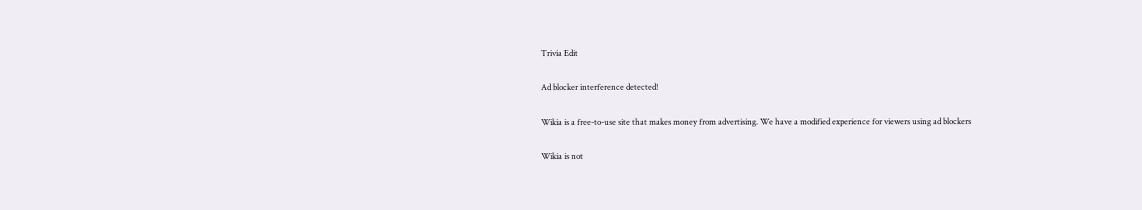Trivia Edit

Ad blocker interference detected!

Wikia is a free-to-use site that makes money from advertising. We have a modified experience for viewers using ad blockers

Wikia is not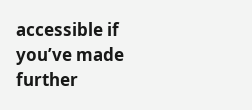accessible if you’ve made further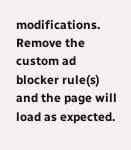modifications. Remove the custom ad blocker rule(s) and the page will load as expected.